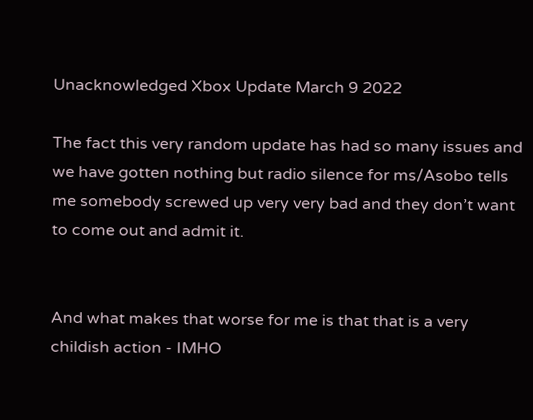Unacknowledged Xbox Update March 9 2022

The fact this very random update has had so many issues and we have gotten nothing but radio silence for ms/Asobo tells me somebody screwed up very very bad and they don’t want to come out and admit it.


And what makes that worse for me is that that is a very childish action - IMHO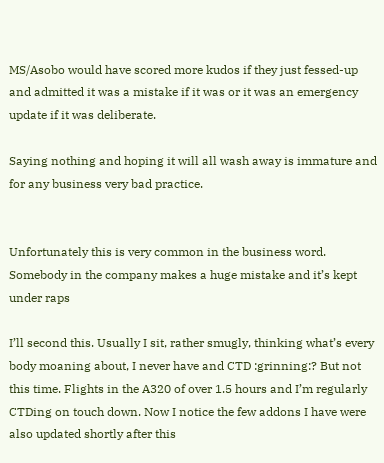MS/Asobo would have scored more kudos if they just fessed-up and admitted it was a mistake if it was or it was an emergency update if it was deliberate.

Saying nothing and hoping it will all wash away is immature and for any business very bad practice.


Unfortunately this is very common in the business word. Somebody in the company makes a huge mistake and it’s kept under raps

I’ll second this. Usually I sit, rather smugly, thinking what’s every body moaning about, I never have and CTD :grinning:? But not this time. Flights in the A320 of over 1.5 hours and I’m regularly CTDing on touch down. Now I notice the few addons I have were also updated shortly after this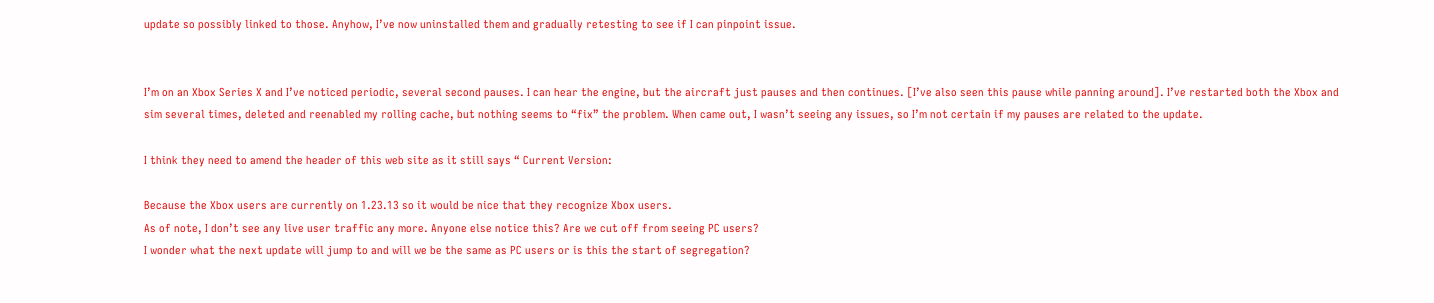update so possibly linked to those. Anyhow, I’ve now uninstalled them and gradually retesting to see if I can pinpoint issue.


I’m on an Xbox Series X and I’ve noticed periodic, several second pauses. I can hear the engine, but the aircraft just pauses and then continues. [I’ve also seen this pause while panning around]. I’ve restarted both the Xbox and sim several times, deleted and reenabled my rolling cache, but nothing seems to “fix” the problem. When came out, I wasn’t seeing any issues, so I’m not certain if my pauses are related to the update.

I think they need to amend the header of this web site as it still says “ Current Version:

Because the Xbox users are currently on 1.23.13 so it would be nice that they recognize Xbox users.
As of note, I don’t see any live user traffic any more. Anyone else notice this? Are we cut off from seeing PC users?
I wonder what the next update will jump to and will we be the same as PC users or is this the start of segregation?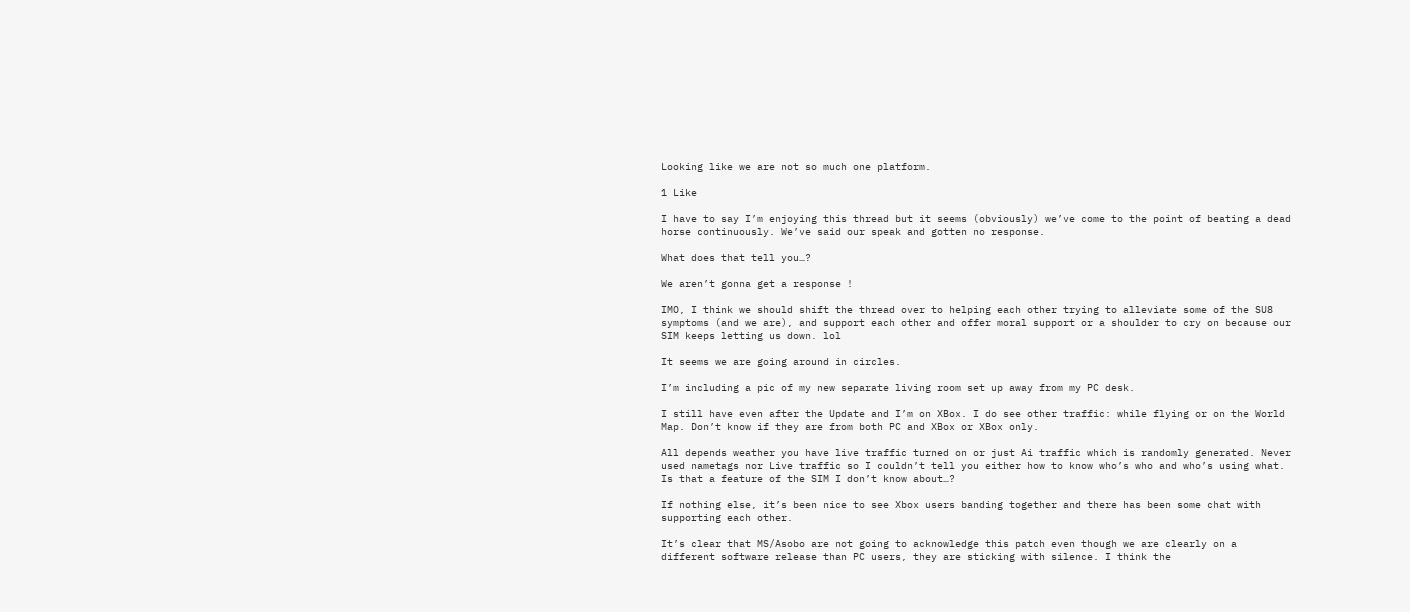Looking like we are not so much one platform.

1 Like

I have to say I’m enjoying this thread but it seems (obviously) we’ve come to the point of beating a dead horse continuously. We’ve said our speak and gotten no response.

What does that tell you…?

We aren’t gonna get a response !

IMO, I think we should shift the thread over to helping each other trying to alleviate some of the SU8 symptoms (and we are), and support each other and offer moral support or a shoulder to cry on because our SIM keeps letting us down. lol

It seems we are going around in circles.

I’m including a pic of my new separate living room set up away from my PC desk.

I still have even after the Update and I’m on XBox. I do see other traffic: while flying or on the World Map. Don’t know if they are from both PC and XBox or XBox only.

All depends weather you have live traffic turned on or just Ai traffic which is randomly generated. Never used nametags nor Live traffic so I couldn’t tell you either how to know who’s who and who’s using what. Is that a feature of the SIM I don’t know about…?

If nothing else, it’s been nice to see Xbox users banding together and there has been some chat with supporting each other.

It’s clear that MS/Asobo are not going to acknowledge this patch even though we are clearly on a different software release than PC users, they are sticking with silence. I think the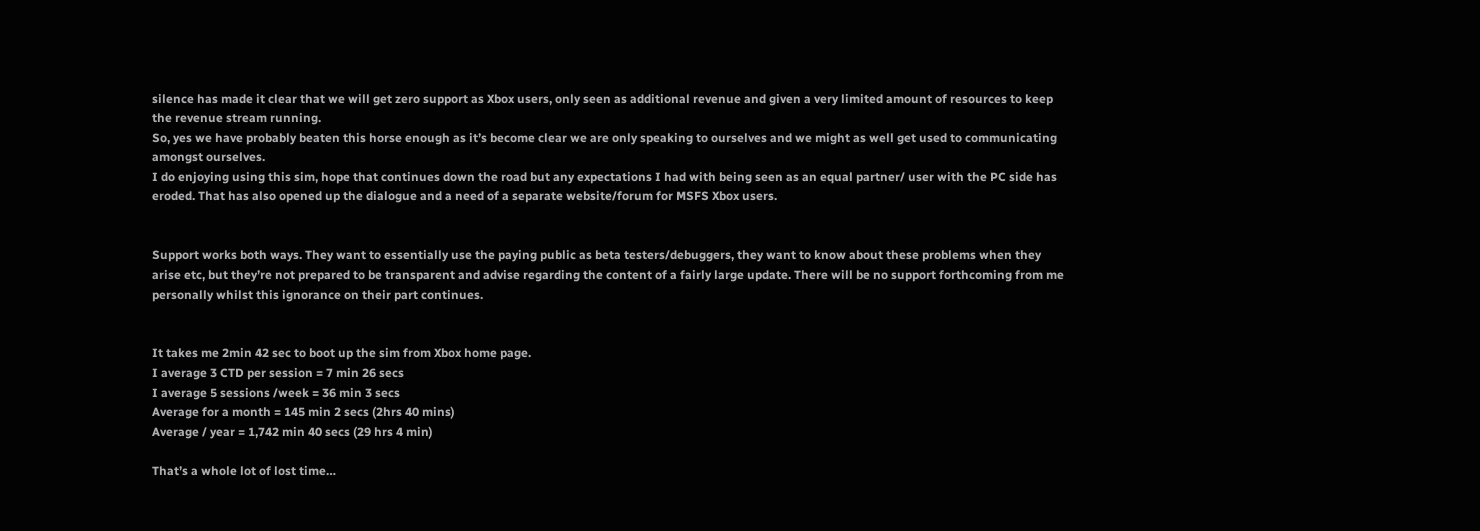silence has made it clear that we will get zero support as Xbox users, only seen as additional revenue and given a very limited amount of resources to keep the revenue stream running.
So, yes we have probably beaten this horse enough as it’s become clear we are only speaking to ourselves and we might as well get used to communicating amongst ourselves.
I do enjoying using this sim, hope that continues down the road but any expectations I had with being seen as an equal partner/ user with the PC side has eroded. That has also opened up the dialogue and a need of a separate website/forum for MSFS Xbox users.


Support works both ways. They want to essentially use the paying public as beta testers/debuggers, they want to know about these problems when they arise etc, but they’re not prepared to be transparent and advise regarding the content of a fairly large update. There will be no support forthcoming from me personally whilst this ignorance on their part continues.


It takes me 2min 42 sec to boot up the sim from Xbox home page.
I average 3 CTD per session = 7 min 26 secs
I average 5 sessions /week = 36 min 3 secs
Average for a month = 145 min 2 secs (2hrs 40 mins)
Average / year = 1,742 min 40 secs (29 hrs 4 min)

That’s a whole lot of lost time…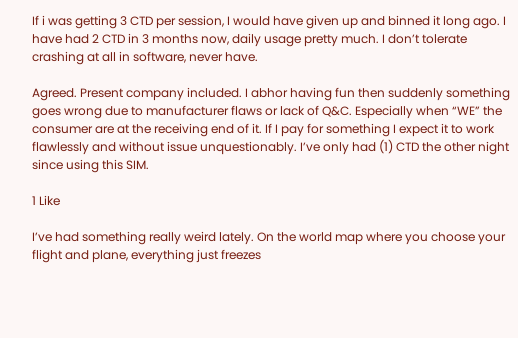If i was getting 3 CTD per session, I would have given up and binned it long ago. I have had 2 CTD in 3 months now, daily usage pretty much. I don’t tolerate crashing at all in software, never have.

Agreed. Present company included. I abhor having fun then suddenly something goes wrong due to manufacturer flaws or lack of Q&C. Especially when “WE” the consumer are at the receiving end of it. If I pay for something I expect it to work flawlessly and without issue unquestionably. I’ve only had (1) CTD the other night since using this SIM.

1 Like

I’ve had something really weird lately. On the world map where you choose your flight and plane, everything just freezes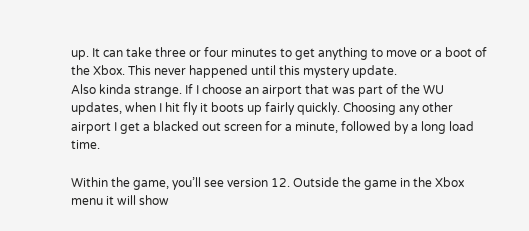up. It can take three or four minutes to get anything to move or a boot of the Xbox. This never happened until this mystery update.
Also kinda strange. If I choose an airport that was part of the WU updates, when I hit fly it boots up fairly quickly. Choosing any other airport I get a blacked out screen for a minute, followed by a long load time.

Within the game, you’ll see version 12. Outside the game in the Xbox menu it will show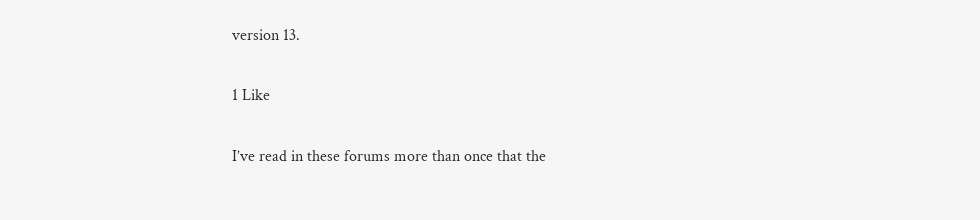version 13.

1 Like

I’ve read in these forums more than once that the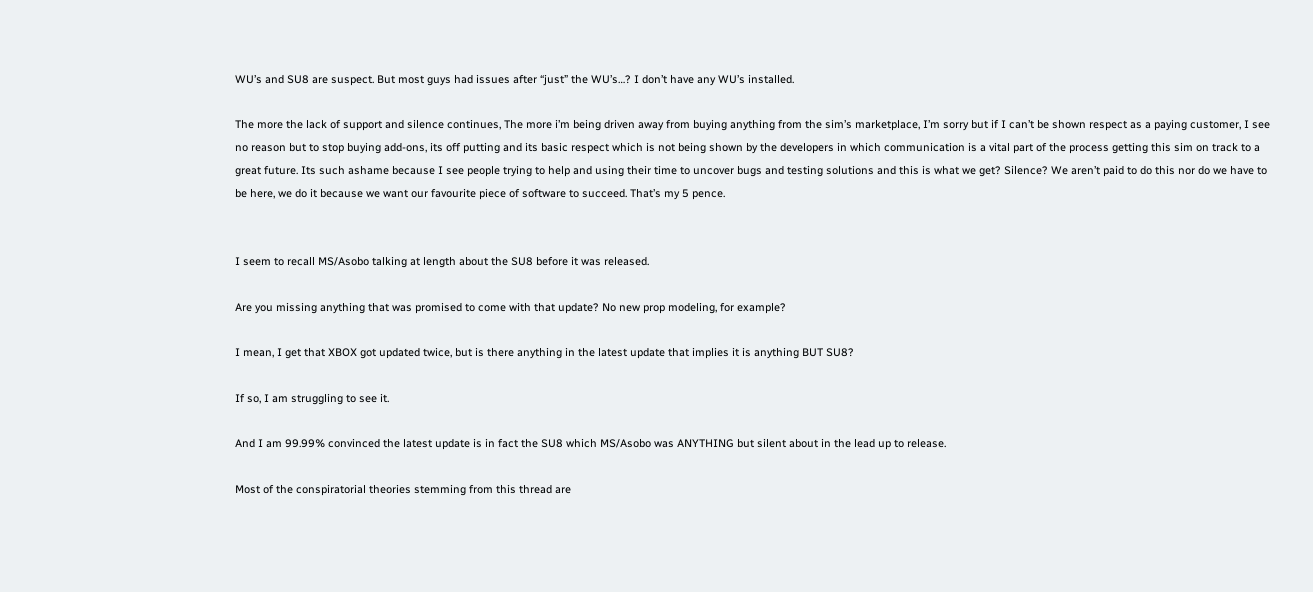WU’s and SU8 are suspect. But most guys had issues after “just” the WU’s…? I don’t have any WU’s installed.

The more the lack of support and silence continues, The more i’m being driven away from buying anything from the sim’s marketplace, I’m sorry but if I can’t be shown respect as a paying customer, I see no reason but to stop buying add-ons, its off putting and its basic respect which is not being shown by the developers in which communication is a vital part of the process getting this sim on track to a great future. Its such ashame because I see people trying to help and using their time to uncover bugs and testing solutions and this is what we get? Silence? We aren’t paid to do this nor do we have to be here, we do it because we want our favourite piece of software to succeed. That’s my 5 pence.


I seem to recall MS/Asobo talking at length about the SU8 before it was released.

Are you missing anything that was promised to come with that update? No new prop modeling, for example?

I mean, I get that XBOX got updated twice, but is there anything in the latest update that implies it is anything BUT SU8?

If so, I am struggling to see it.

And I am 99.99% convinced the latest update is in fact the SU8 which MS/Asobo was ANYTHING but silent about in the lead up to release.

Most of the conspiratorial theories stemming from this thread are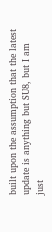built upon the assumption that the latest update is anything but SU8, but I am just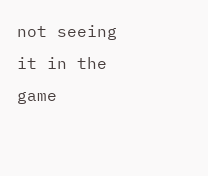not seeing it in the game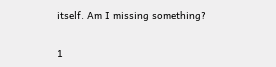itself. Am I missing something?

1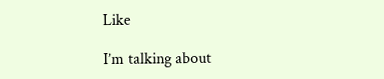Like

I’m talking about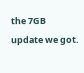the 7GB update we got.